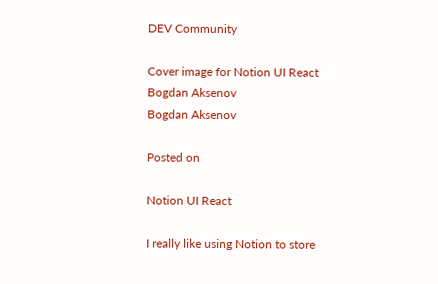DEV Community

Cover image for Notion UI React
Bogdan Aksenov
Bogdan Aksenov

Posted on

Notion UI React

I really like using Notion to store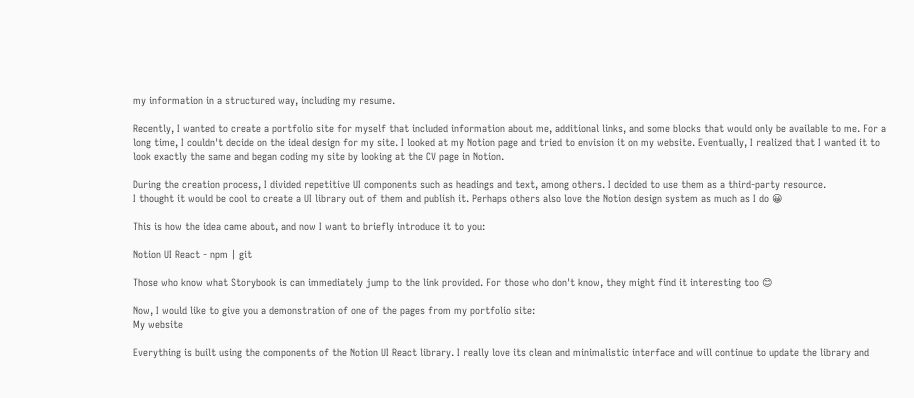my information in a structured way, including my resume.

Recently, I wanted to create a portfolio site for myself that included information about me, additional links, and some blocks that would only be available to me. For a long time, I couldn't decide on the ideal design for my site. I looked at my Notion page and tried to envision it on my website. Eventually, I realized that I wanted it to look exactly the same and began coding my site by looking at the CV page in Notion.

During the creation process, I divided repetitive UI components such as headings and text, among others. I decided to use them as a third-party resource.
I thought it would be cool to create a UI library out of them and publish it. Perhaps others also love the Notion design system as much as I do 😀

This is how the idea came about, and now I want to briefly introduce it to you:

Notion UI React - npm | git

Those who know what Storybook is can immediately jump to the link provided. For those who don't know, they might find it interesting too 😊

Now, I would like to give you a demonstration of one of the pages from my portfolio site:
My website

Everything is built using the components of the Notion UI React library. I really love its clean and minimalistic interface and will continue to update the library and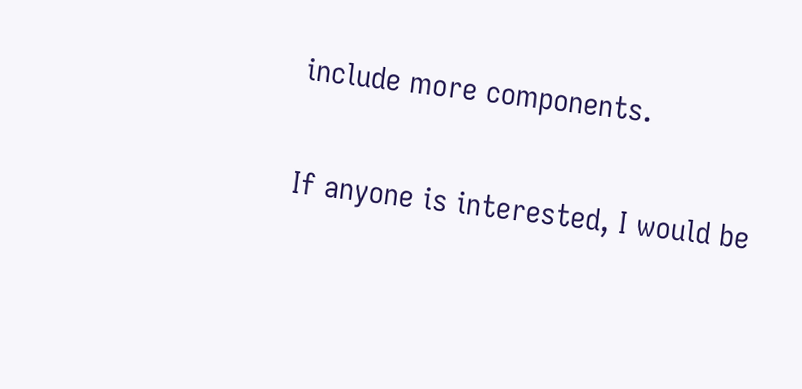include more components.

If anyone is interested, I would be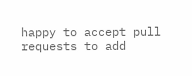happy to accept pull requests to add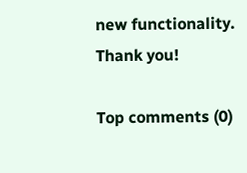new functionality.
Thank you!

Top comments (0)